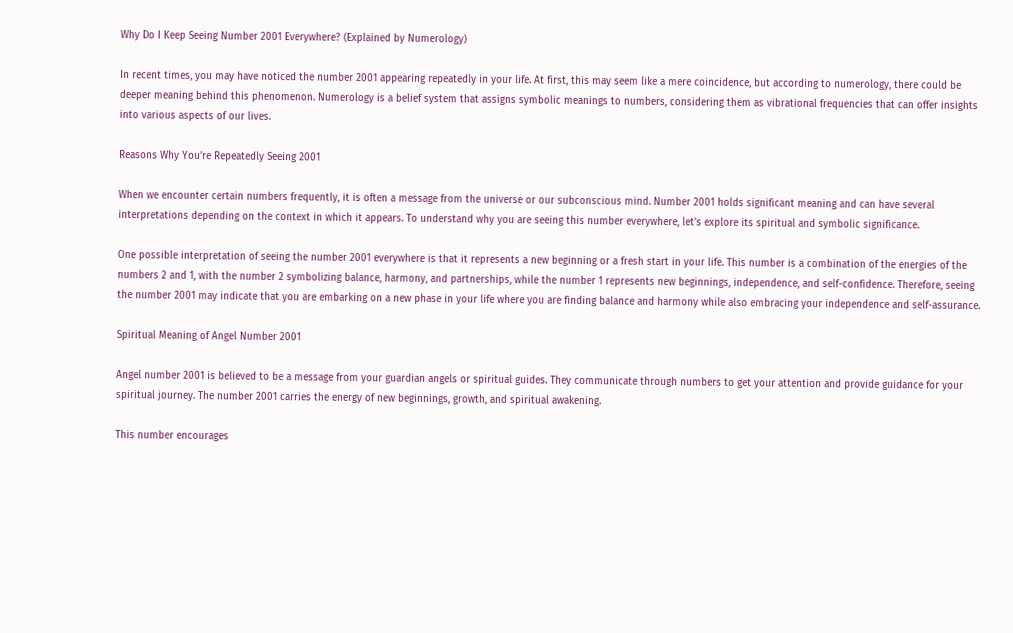Why Do I Keep Seeing Number 2001 Everywhere? (Explained by Numerology)

In recent times, you may have noticed the number 2001 appearing repeatedly in your life. At first, this may seem like a mere coincidence, but according to numerology, there could be deeper meaning behind this phenomenon. Numerology is a belief system that assigns symbolic meanings to numbers, considering them as vibrational frequencies that can offer insights into various aspects of our lives.

Reasons Why You’re Repeatedly Seeing 2001

When we encounter certain numbers frequently, it is often a message from the universe or our subconscious mind. Number 2001 holds significant meaning and can have several interpretations depending on the context in which it appears. To understand why you are seeing this number everywhere, let’s explore its spiritual and symbolic significance.

One possible interpretation of seeing the number 2001 everywhere is that it represents a new beginning or a fresh start in your life. This number is a combination of the energies of the numbers 2 and 1, with the number 2 symbolizing balance, harmony, and partnerships, while the number 1 represents new beginnings, independence, and self-confidence. Therefore, seeing the number 2001 may indicate that you are embarking on a new phase in your life where you are finding balance and harmony while also embracing your independence and self-assurance.

Spiritual Meaning of Angel Number 2001

Angel number 2001 is believed to be a message from your guardian angels or spiritual guides. They communicate through numbers to get your attention and provide guidance for your spiritual journey. The number 2001 carries the energy of new beginnings, growth, and spiritual awakening.

This number encourages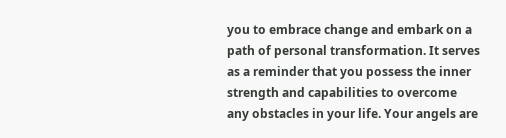you to embrace change and embark on a path of personal transformation. It serves as a reminder that you possess the inner strength and capabilities to overcome any obstacles in your life. Your angels are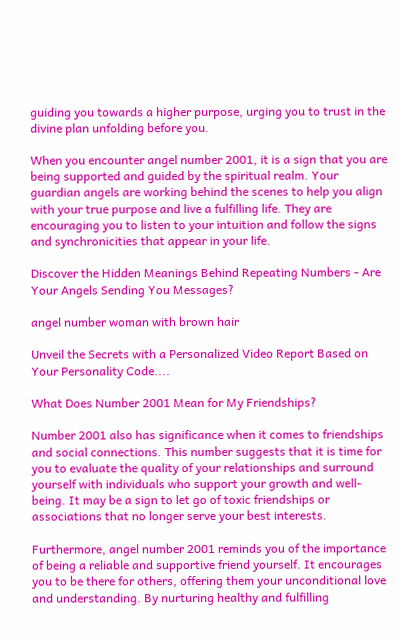guiding you towards a higher purpose, urging you to trust in the divine plan unfolding before you.

When you encounter angel number 2001, it is a sign that you are being supported and guided by the spiritual realm. Your guardian angels are working behind the scenes to help you align with your true purpose and live a fulfilling life. They are encouraging you to listen to your intuition and follow the signs and synchronicities that appear in your life.

Discover the Hidden Meanings Behind Repeating Numbers - Are Your Angels Sending You Messages?

angel number woman with brown hair

Unveil the Secrets with a Personalized Video Report Based on Your Personality Code....

What Does Number 2001 Mean for My Friendships?

Number 2001 also has significance when it comes to friendships and social connections. This number suggests that it is time for you to evaluate the quality of your relationships and surround yourself with individuals who support your growth and well-being. It may be a sign to let go of toxic friendships or associations that no longer serve your best interests.

Furthermore, angel number 2001 reminds you of the importance of being a reliable and supportive friend yourself. It encourages you to be there for others, offering them your unconditional love and understanding. By nurturing healthy and fulfilling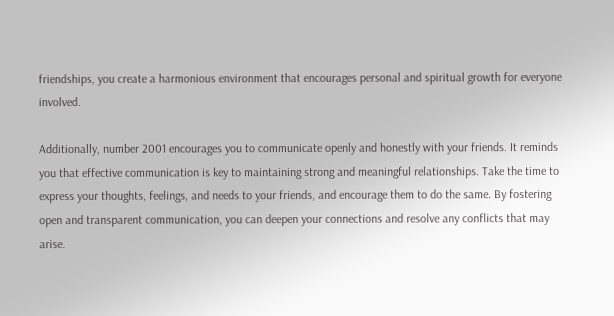friendships, you create a harmonious environment that encourages personal and spiritual growth for everyone involved.

Additionally, number 2001 encourages you to communicate openly and honestly with your friends. It reminds you that effective communication is key to maintaining strong and meaningful relationships. Take the time to express your thoughts, feelings, and needs to your friends, and encourage them to do the same. By fostering open and transparent communication, you can deepen your connections and resolve any conflicts that may arise.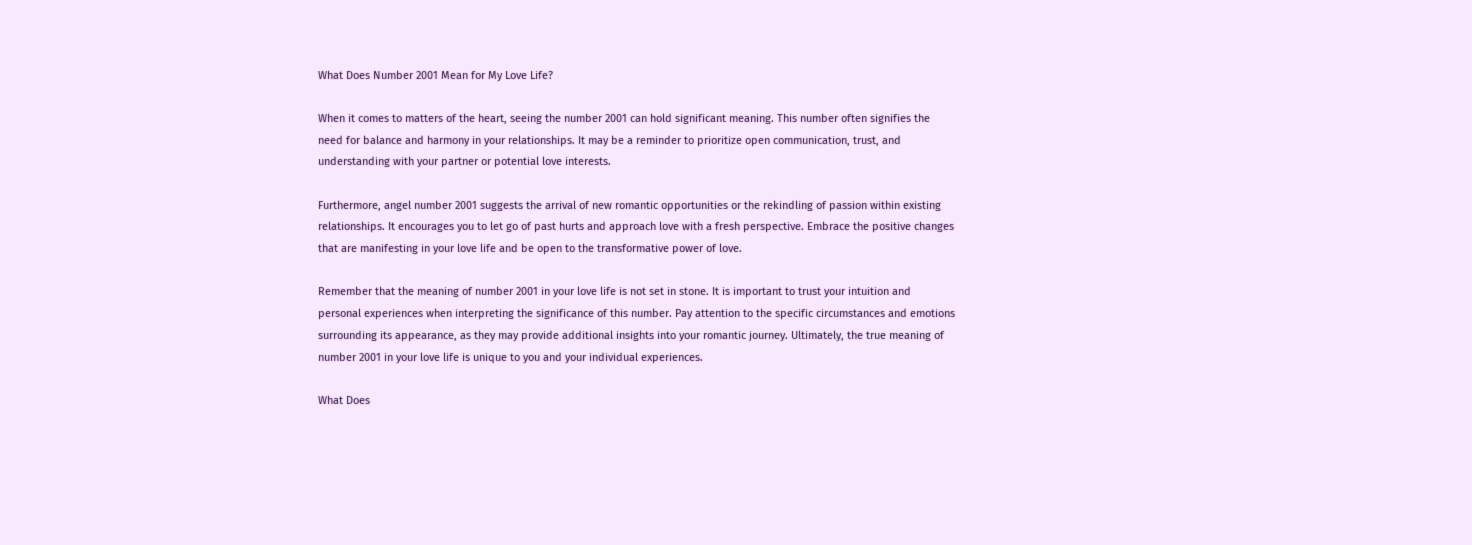What Does Number 2001 Mean for My Love Life?

When it comes to matters of the heart, seeing the number 2001 can hold significant meaning. This number often signifies the need for balance and harmony in your relationships. It may be a reminder to prioritize open communication, trust, and understanding with your partner or potential love interests.

Furthermore, angel number 2001 suggests the arrival of new romantic opportunities or the rekindling of passion within existing relationships. It encourages you to let go of past hurts and approach love with a fresh perspective. Embrace the positive changes that are manifesting in your love life and be open to the transformative power of love.

Remember that the meaning of number 2001 in your love life is not set in stone. It is important to trust your intuition and personal experiences when interpreting the significance of this number. Pay attention to the specific circumstances and emotions surrounding its appearance, as they may provide additional insights into your romantic journey. Ultimately, the true meaning of number 2001 in your love life is unique to you and your individual experiences.

What Does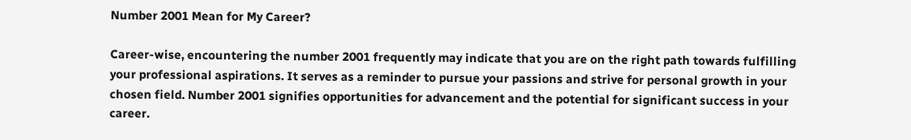Number 2001 Mean for My Career?

Career-wise, encountering the number 2001 frequently may indicate that you are on the right path towards fulfilling your professional aspirations. It serves as a reminder to pursue your passions and strive for personal growth in your chosen field. Number 2001 signifies opportunities for advancement and the potential for significant success in your career.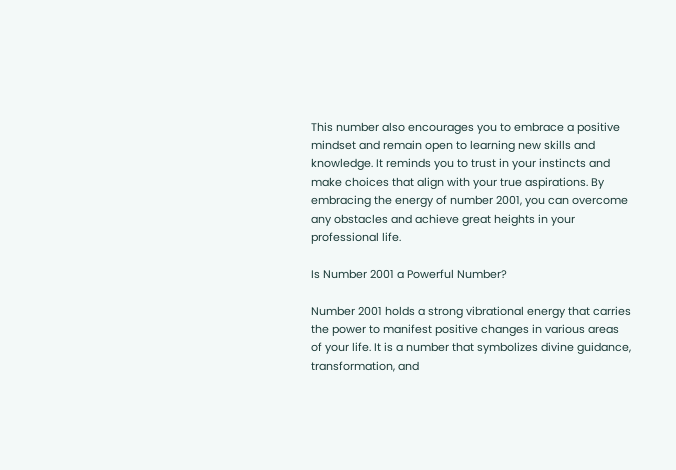This number also encourages you to embrace a positive mindset and remain open to learning new skills and knowledge. It reminds you to trust in your instincts and make choices that align with your true aspirations. By embracing the energy of number 2001, you can overcome any obstacles and achieve great heights in your professional life.

Is Number 2001 a Powerful Number?

Number 2001 holds a strong vibrational energy that carries the power to manifest positive changes in various areas of your life. It is a number that symbolizes divine guidance, transformation, and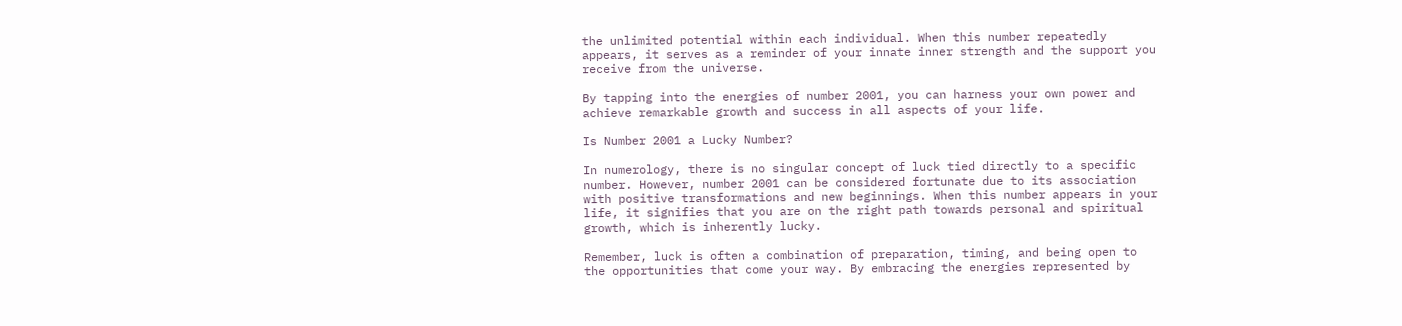the unlimited potential within each individual. When this number repeatedly appears, it serves as a reminder of your innate inner strength and the support you receive from the universe.

By tapping into the energies of number 2001, you can harness your own power and achieve remarkable growth and success in all aspects of your life.

Is Number 2001 a Lucky Number?

In numerology, there is no singular concept of luck tied directly to a specific number. However, number 2001 can be considered fortunate due to its association with positive transformations and new beginnings. When this number appears in your life, it signifies that you are on the right path towards personal and spiritual growth, which is inherently lucky.

Remember, luck is often a combination of preparation, timing, and being open to the opportunities that come your way. By embracing the energies represented by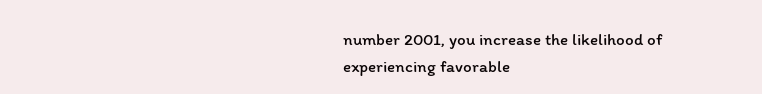number 2001, you increase the likelihood of experiencing favorable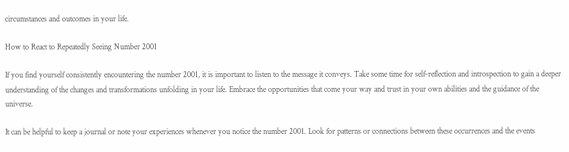circumstances and outcomes in your life.

How to React to Repeatedly Seeing Number 2001

If you find yourself consistently encountering the number 2001, it is important to listen to the message it conveys. Take some time for self-reflection and introspection to gain a deeper understanding of the changes and transformations unfolding in your life. Embrace the opportunities that come your way and trust in your own abilities and the guidance of the universe.

It can be helpful to keep a journal or note your experiences whenever you notice the number 2001. Look for patterns or connections between these occurrences and the events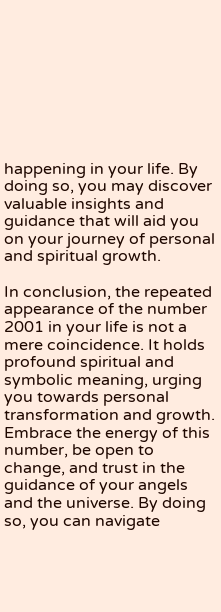happening in your life. By doing so, you may discover valuable insights and guidance that will aid you on your journey of personal and spiritual growth.

In conclusion, the repeated appearance of the number 2001 in your life is not a mere coincidence. It holds profound spiritual and symbolic meaning, urging you towards personal transformation and growth. Embrace the energy of this number, be open to change, and trust in the guidance of your angels and the universe. By doing so, you can navigate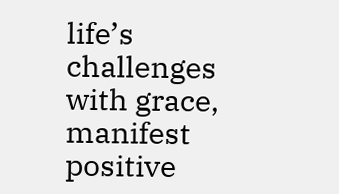life’s challenges with grace, manifest positive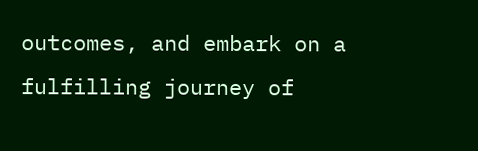outcomes, and embark on a fulfilling journey of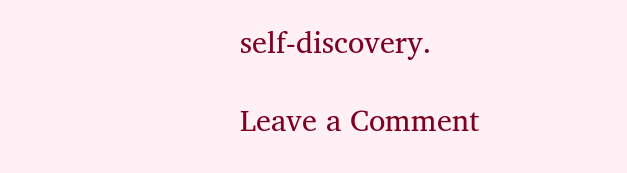self-discovery.

Leave a Comment